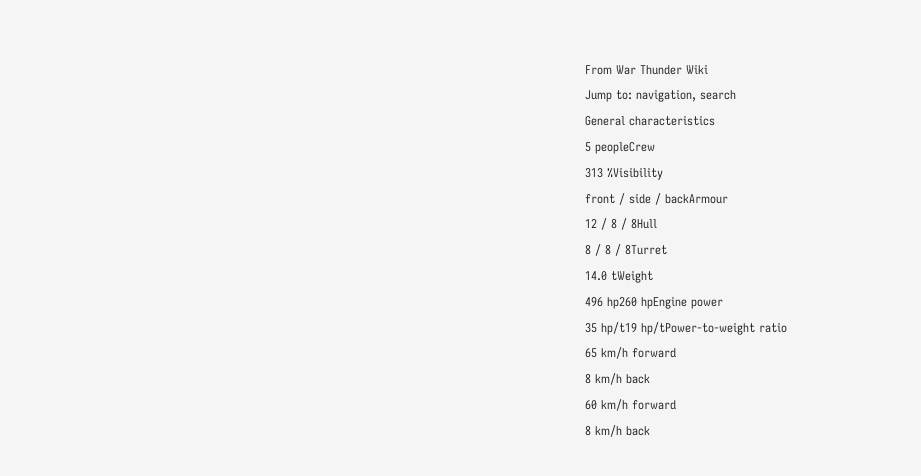From War Thunder Wiki
Jump to: navigation, search
General characteristics
5 peopleCrew
313 %Visibility
front / side / backArmour
12 / 8 / 8Hull
8 / 8 / 8Turret
14.0 tWeight
496 hp260 hpEngine power
35 hp/t19 hp/tPower-to-weight ratio
65 km/h forward
8 km/h back
60 km/h forward
8 km/h back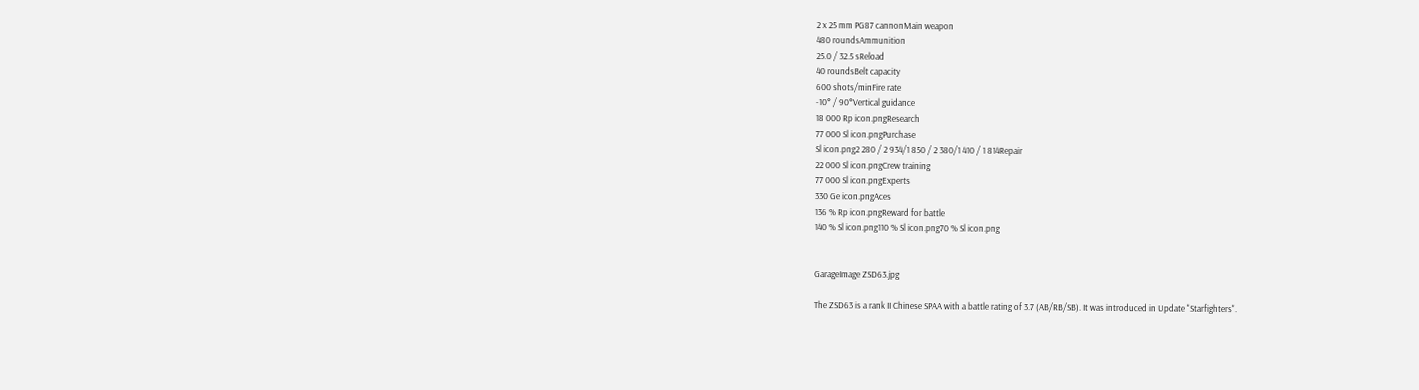2 x 25 mm PG87 cannonMain weapon
480 roundsAmmunition
25.0 / 32.5 sReload
40 roundsBelt capacity
600 shots/minFire rate
-10° / 90°Vertical guidance
18 000 Rp icon.pngResearch
77 000 Sl icon.pngPurchase
Sl icon.png2 280 / 2 934/1 850 / 2 380/1 410 / 1 814Repair
22 000 Sl icon.pngCrew training
77 000 Sl icon.pngExperts
330 Ge icon.pngAces
136 % Rp icon.pngReward for battle
140 % Sl icon.png110 % Sl icon.png70 % Sl icon.png


GarageImage ZSD63.jpg

The ZSD63 is a rank II Chinese SPAA with a battle rating of 3.7 (AB/RB/SB). It was introduced in Update "Starfighters".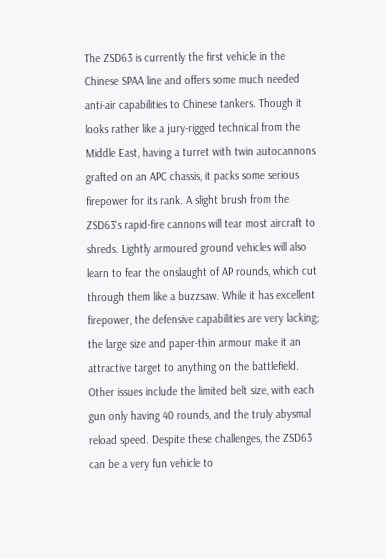The ZSD63 is currently the first vehicle in the Chinese SPAA line and offers some much needed anti-air capabilities to Chinese tankers. Though it looks rather like a jury-rigged technical from the Middle East, having a turret with twin autocannons grafted on an APC chassis, it packs some serious firepower for its rank. A slight brush from the ZSD63's rapid-fire cannons will tear most aircraft to shreds. Lightly armoured ground vehicles will also learn to fear the onslaught of AP rounds, which cut through them like a buzzsaw. While it has excellent firepower, the defensive capabilities are very lacking; the large size and paper-thin armour make it an attractive target to anything on the battlefield. Other issues include the limited belt size, with each gun only having 40 rounds, and the truly abysmal reload speed. Despite these challenges, the ZSD63 can be a very fun vehicle to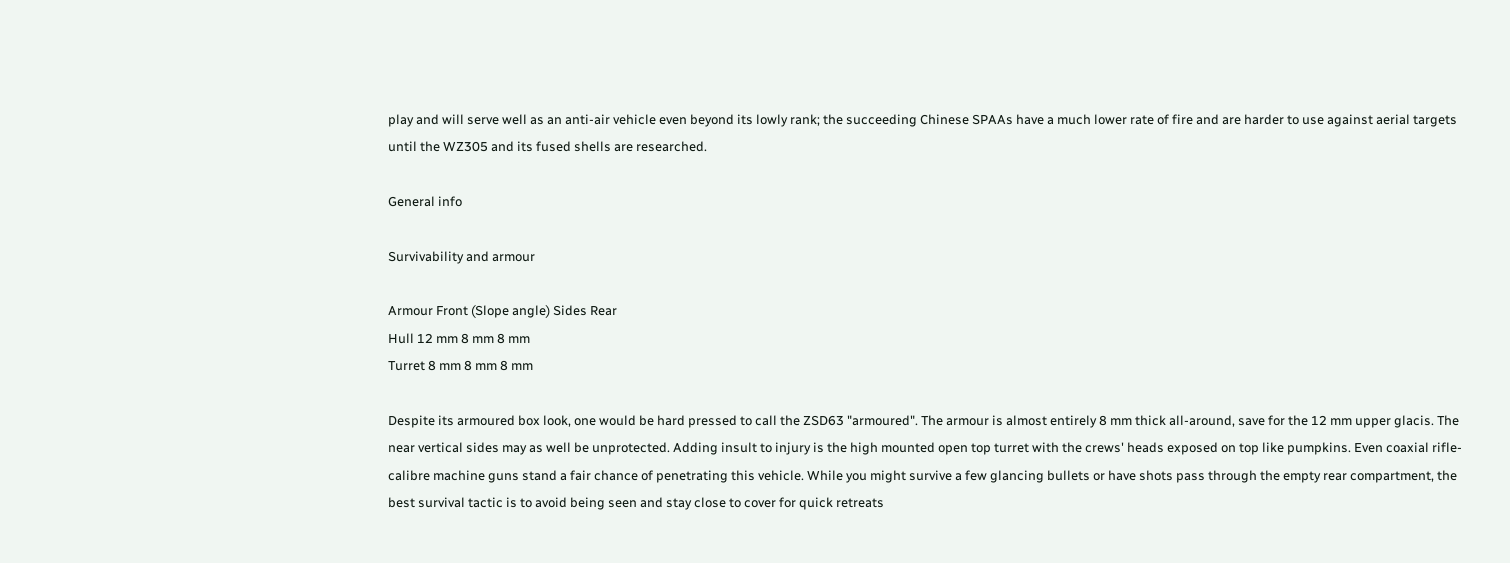play and will serve well as an anti-air vehicle even beyond its lowly rank; the succeeding Chinese SPAAs have a much lower rate of fire and are harder to use against aerial targets until the WZ305 and its fused shells are researched.

General info

Survivability and armour

Armour Front (Slope angle) Sides Rear
Hull 12 mm 8 mm 8 mm
Turret 8 mm 8 mm 8 mm

Despite its armoured box look, one would be hard pressed to call the ZSD63 "armoured". The armour is almost entirely 8 mm thick all-around, save for the 12 mm upper glacis. The near vertical sides may as well be unprotected. Adding insult to injury is the high mounted open top turret with the crews' heads exposed on top like pumpkins. Even coaxial rifle-calibre machine guns stand a fair chance of penetrating this vehicle. While you might survive a few glancing bullets or have shots pass through the empty rear compartment, the best survival tactic is to avoid being seen and stay close to cover for quick retreats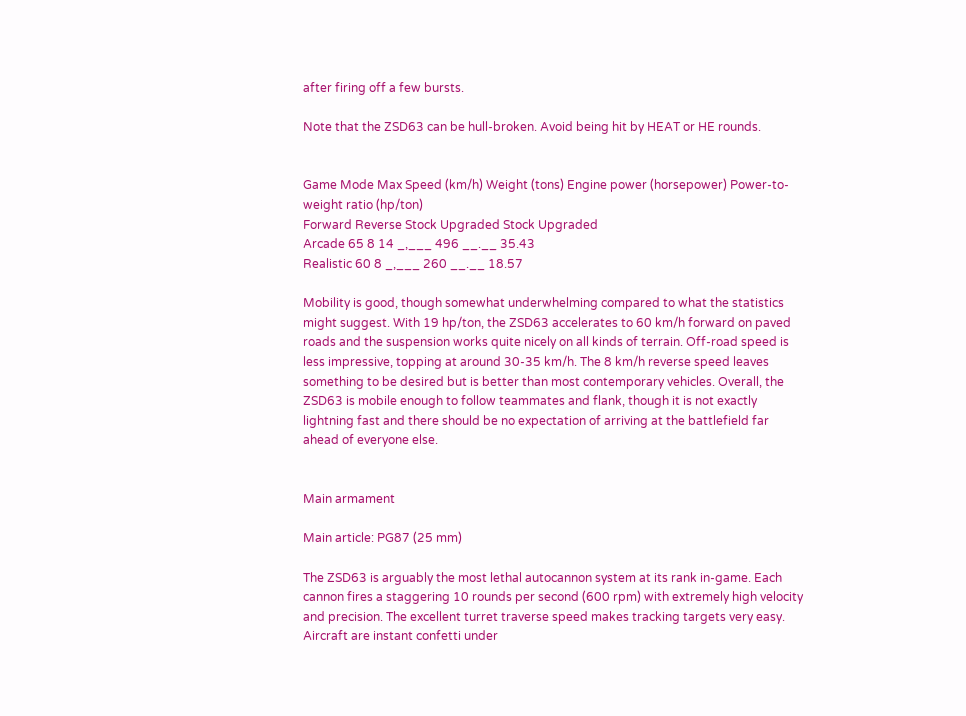after firing off a few bursts.

Note that the ZSD63 can be hull-broken. Avoid being hit by HEAT or HE rounds.


Game Mode Max Speed (km/h) Weight (tons) Engine power (horsepower) Power-to-weight ratio (hp/ton)
Forward Reverse Stock Upgraded Stock Upgraded
Arcade 65 8 14 _,___ 496 __.__ 35.43
Realistic 60 8 _,___ 260 __.__ 18.57

Mobility is good, though somewhat underwhelming compared to what the statistics might suggest. With 19 hp/ton, the ZSD63 accelerates to 60 km/h forward on paved roads and the suspension works quite nicely on all kinds of terrain. Off-road speed is less impressive, topping at around 30-35 km/h. The 8 km/h reverse speed leaves something to be desired but is better than most contemporary vehicles. Overall, the ZSD63 is mobile enough to follow teammates and flank, though it is not exactly lightning fast and there should be no expectation of arriving at the battlefield far ahead of everyone else.


Main armament

Main article: PG87 (25 mm)

The ZSD63 is arguably the most lethal autocannon system at its rank in-game. Each cannon fires a staggering 10 rounds per second (600 rpm) with extremely high velocity and precision. The excellent turret traverse speed makes tracking targets very easy. Aircraft are instant confetti under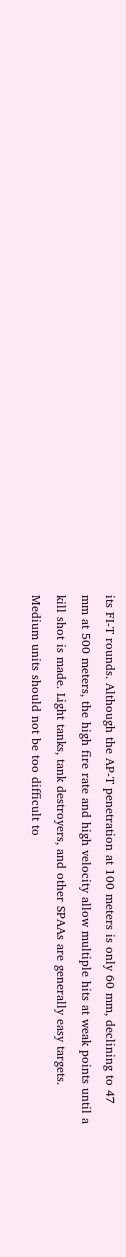its FI-T rounds. Although the AP-T penetration at 100 meters is only 60 mm, declining to 47 mm at 500 meters, the high fire rate and high velocity allow multiple hits at weak points until a kill shot is made. Light tanks, tank destroyers, and other SPAAs are generally easy targets. Medium units should not be too difficult to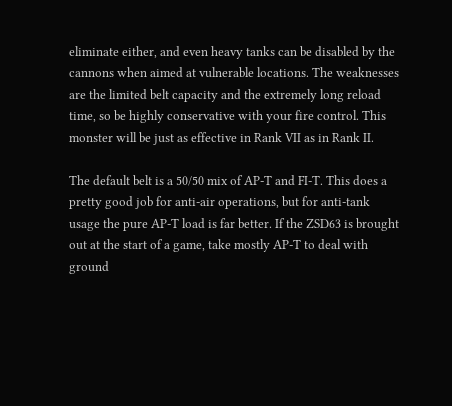eliminate either, and even heavy tanks can be disabled by the cannons when aimed at vulnerable locations. The weaknesses are the limited belt capacity and the extremely long reload time, so be highly conservative with your fire control. This monster will be just as effective in Rank VII as in Rank II.

The default belt is a 50/50 mix of AP-T and FI-T. This does a pretty good job for anti-air operations, but for anti-tank usage the pure AP-T load is far better. If the ZSD63 is brought out at the start of a game, take mostly AP-T to deal with ground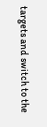targets and switch to the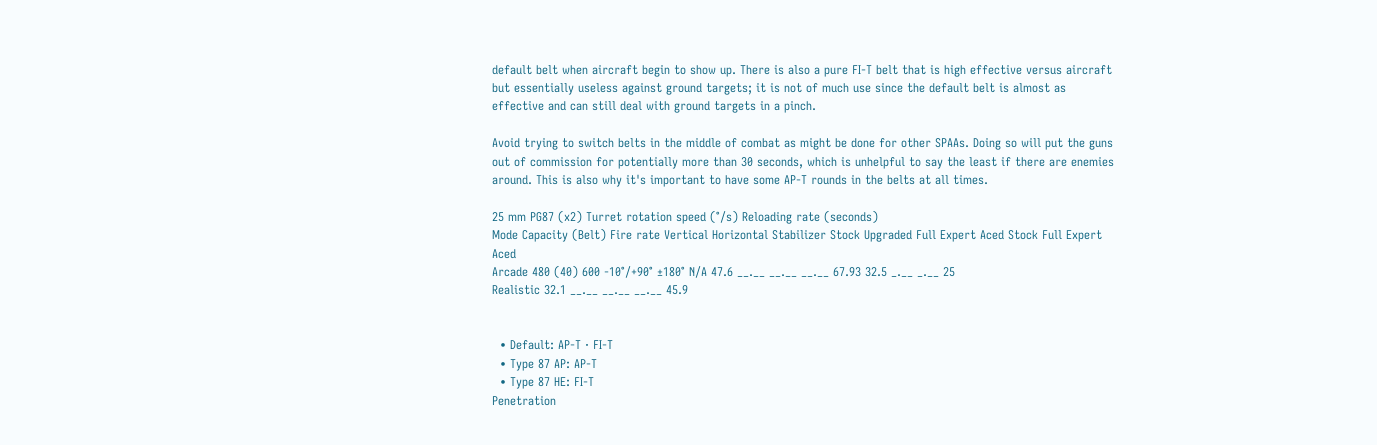default belt when aircraft begin to show up. There is also a pure FI-T belt that is high effective versus aircraft but essentially useless against ground targets; it is not of much use since the default belt is almost as effective and can still deal with ground targets in a pinch.

Avoid trying to switch belts in the middle of combat as might be done for other SPAAs. Doing so will put the guns out of commission for potentially more than 30 seconds, which is unhelpful to say the least if there are enemies around. This is also why it's important to have some AP-T rounds in the belts at all times.

25 mm PG87 (x2) Turret rotation speed (°/s) Reloading rate (seconds)
Mode Capacity (Belt) Fire rate Vertical Horizontal Stabilizer Stock Upgraded Full Expert Aced Stock Full Expert Aced
Arcade 480 (40) 600 -10°/+90° ±180° N/A 47.6 __.__ __.__ __.__ 67.93 32.5 _.__ _.__ 25
Realistic 32.1 __.__ __.__ __.__ 45.9


  • Default: AP-T · FI-T
  • Type 87 AP: AP-T
  • Type 87 HE: FI-T
Penetration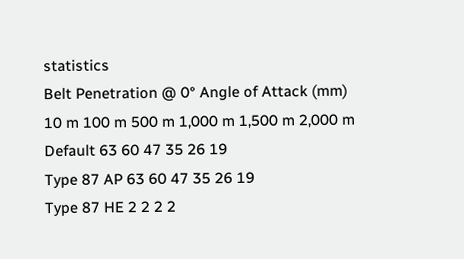statistics
Belt Penetration @ 0° Angle of Attack (mm)
10 m 100 m 500 m 1,000 m 1,500 m 2,000 m
Default 63 60 47 35 26 19
Type 87 AP 63 60 47 35 26 19
Type 87 HE 2 2 2 2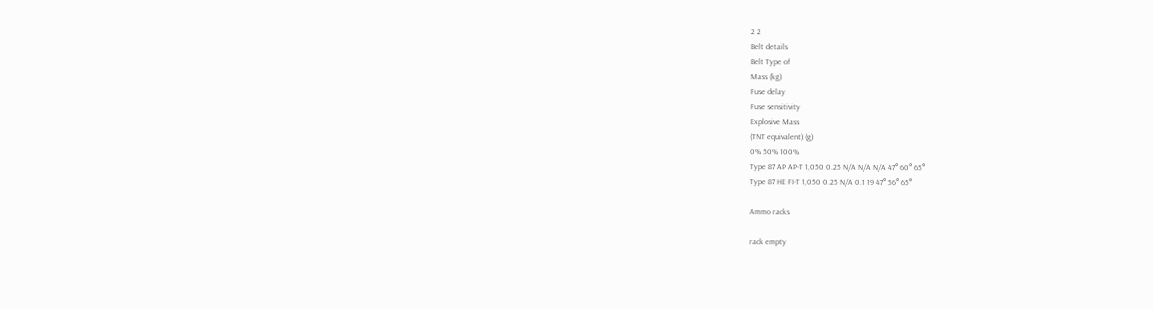2 2
Belt details
Belt Type of
Mass (kg)
Fuse delay
Fuse sensitivity
Explosive Mass
(TNT equivalent) (g)
0% 50% 100%
Type 87 AP AP-T 1,050 0.25 N/A N/A N/A 47° 60° 65°
Type 87 HE FI-T 1,050 0.25 N/A 0.1 19 47° 56° 65°

Ammo racks

rack empty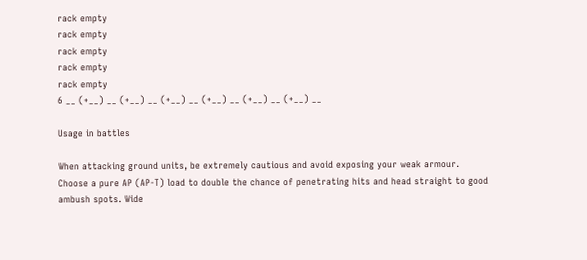rack empty
rack empty
rack empty
rack empty
rack empty
6 __ (+__) __ (+__) __ (+__) __ (+__) __ (+__) __ (+__) __

Usage in battles

When attacking ground units, be extremely cautious and avoid exposing your weak armour. Choose a pure AP (AP-T) load to double the chance of penetrating hits and head straight to good ambush spots. Wide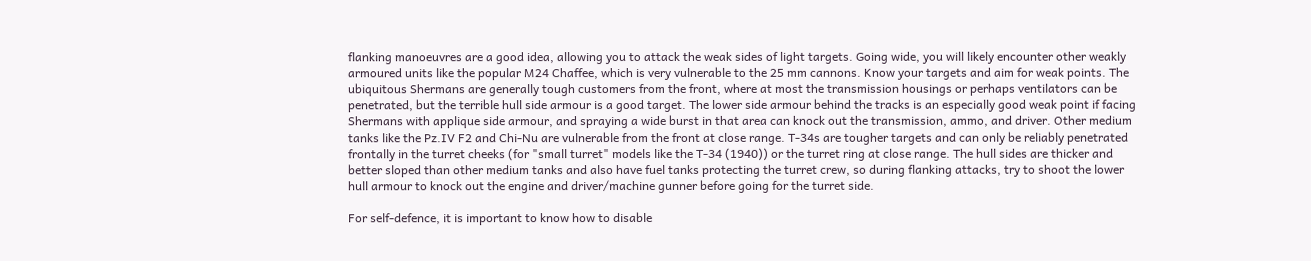flanking manoeuvres are a good idea, allowing you to attack the weak sides of light targets. Going wide, you will likely encounter other weakly armoured units like the popular M24 Chaffee, which is very vulnerable to the 25 mm cannons. Know your targets and aim for weak points. The ubiquitous Shermans are generally tough customers from the front, where at most the transmission housings or perhaps ventilators can be penetrated, but the terrible hull side armour is a good target. The lower side armour behind the tracks is an especially good weak point if facing Shermans with applique side armour, and spraying a wide burst in that area can knock out the transmission, ammo, and driver. Other medium tanks like the Pz.IV F2 and Chi-Nu are vulnerable from the front at close range. T-34s are tougher targets and can only be reliably penetrated frontally in the turret cheeks (for "small turret" models like the T-34 (1940)) or the turret ring at close range. The hull sides are thicker and better sloped than other medium tanks and also have fuel tanks protecting the turret crew, so during flanking attacks, try to shoot the lower hull armour to knock out the engine and driver/machine gunner before going for the turret side.

For self-defence, it is important to know how to disable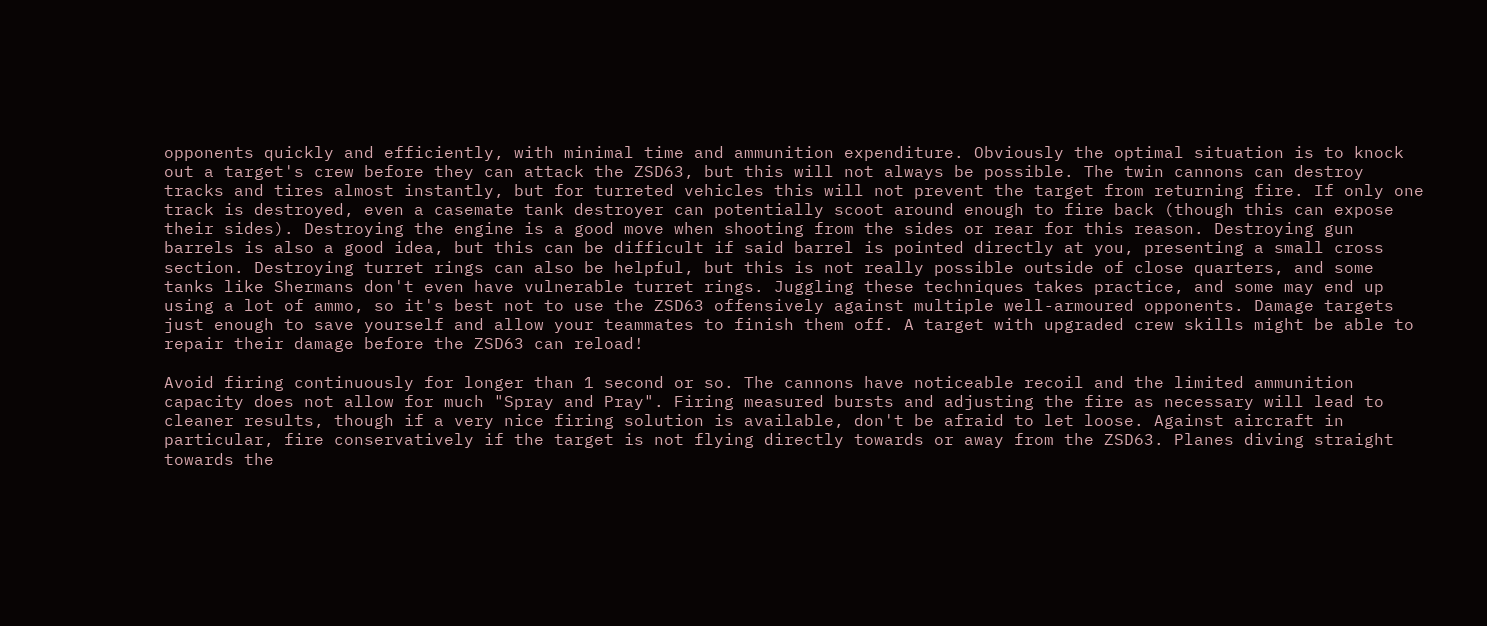opponents quickly and efficiently, with minimal time and ammunition expenditure. Obviously the optimal situation is to knock out a target's crew before they can attack the ZSD63, but this will not always be possible. The twin cannons can destroy tracks and tires almost instantly, but for turreted vehicles this will not prevent the target from returning fire. If only one track is destroyed, even a casemate tank destroyer can potentially scoot around enough to fire back (though this can expose their sides). Destroying the engine is a good move when shooting from the sides or rear for this reason. Destroying gun barrels is also a good idea, but this can be difficult if said barrel is pointed directly at you, presenting a small cross section. Destroying turret rings can also be helpful, but this is not really possible outside of close quarters, and some tanks like Shermans don't even have vulnerable turret rings. Juggling these techniques takes practice, and some may end up using a lot of ammo, so it's best not to use the ZSD63 offensively against multiple well-armoured opponents. Damage targets just enough to save yourself and allow your teammates to finish them off. A target with upgraded crew skills might be able to repair their damage before the ZSD63 can reload!

Avoid firing continuously for longer than 1 second or so. The cannons have noticeable recoil and the limited ammunition capacity does not allow for much "Spray and Pray". Firing measured bursts and adjusting the fire as necessary will lead to cleaner results, though if a very nice firing solution is available, don't be afraid to let loose. Against aircraft in particular, fire conservatively if the target is not flying directly towards or away from the ZSD63. Planes diving straight towards the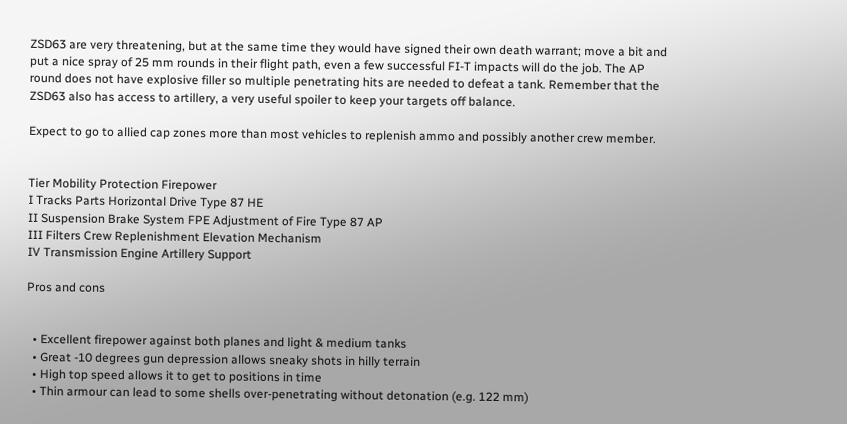ZSD63 are very threatening, but at the same time they would have signed their own death warrant; move a bit and put a nice spray of 25 mm rounds in their flight path, even a few successful FI-T impacts will do the job. The AP round does not have explosive filler so multiple penetrating hits are needed to defeat a tank. Remember that the ZSD63 also has access to artillery, a very useful spoiler to keep your targets off balance.

Expect to go to allied cap zones more than most vehicles to replenish ammo and possibly another crew member.


Tier Mobility Protection Firepower
I Tracks Parts Horizontal Drive Type 87 HE
II Suspension Brake System FPE Adjustment of Fire Type 87 AP
III Filters Crew Replenishment Elevation Mechanism
IV Transmission Engine Artillery Support

Pros and cons


  • Excellent firepower against both planes and light & medium tanks
  • Great -10 degrees gun depression allows sneaky shots in hilly terrain
  • High top speed allows it to get to positions in time
  • Thin armour can lead to some shells over-penetrating without detonation (e.g. 122 mm)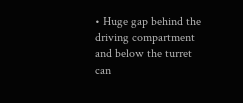• Huge gap behind the driving compartment and below the turret can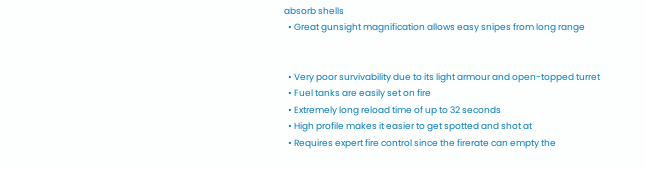absorb shells
  • Great gunsight magnification allows easy snipes from long range


  • Very poor survivability due to its light armour and open-topped turret
  • Fuel tanks are easily set on fire
  • Extremely long reload time of up to 32 seconds
  • High profile makes it easier to get spotted and shot at
  • Requires expert fire control since the firerate can empty the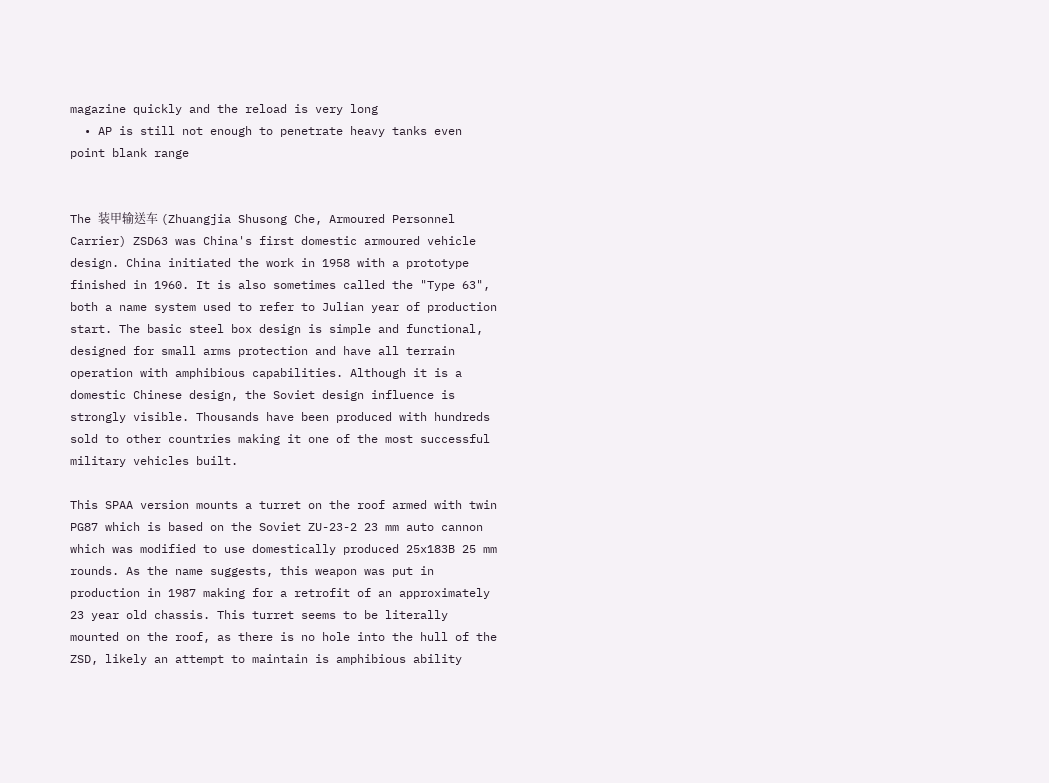magazine quickly and the reload is very long
  • AP is still not enough to penetrate heavy tanks even point blank range


The 装甲输送车 (Zhuangjia Shusong Che, Armoured Personnel Carrier) ZSD63 was China's first domestic armoured vehicle design. China initiated the work in 1958 with a prototype finished in 1960. It is also sometimes called the "Type 63", both a name system used to refer to Julian year of production start. The basic steel box design is simple and functional, designed for small arms protection and have all terrain operation with amphibious capabilities. Although it is a domestic Chinese design, the Soviet design influence is strongly visible. Thousands have been produced with hundreds sold to other countries making it one of the most successful military vehicles built.

This SPAA version mounts a turret on the roof armed with twin PG87 which is based on the Soviet ZU-23-2 23 mm auto cannon which was modified to use domestically produced 25x183B 25 mm rounds. As the name suggests, this weapon was put in production in 1987 making for a retrofit of an approximately 23 year old chassis. This turret seems to be literally mounted on the roof, as there is no hole into the hull of the ZSD, likely an attempt to maintain is amphibious ability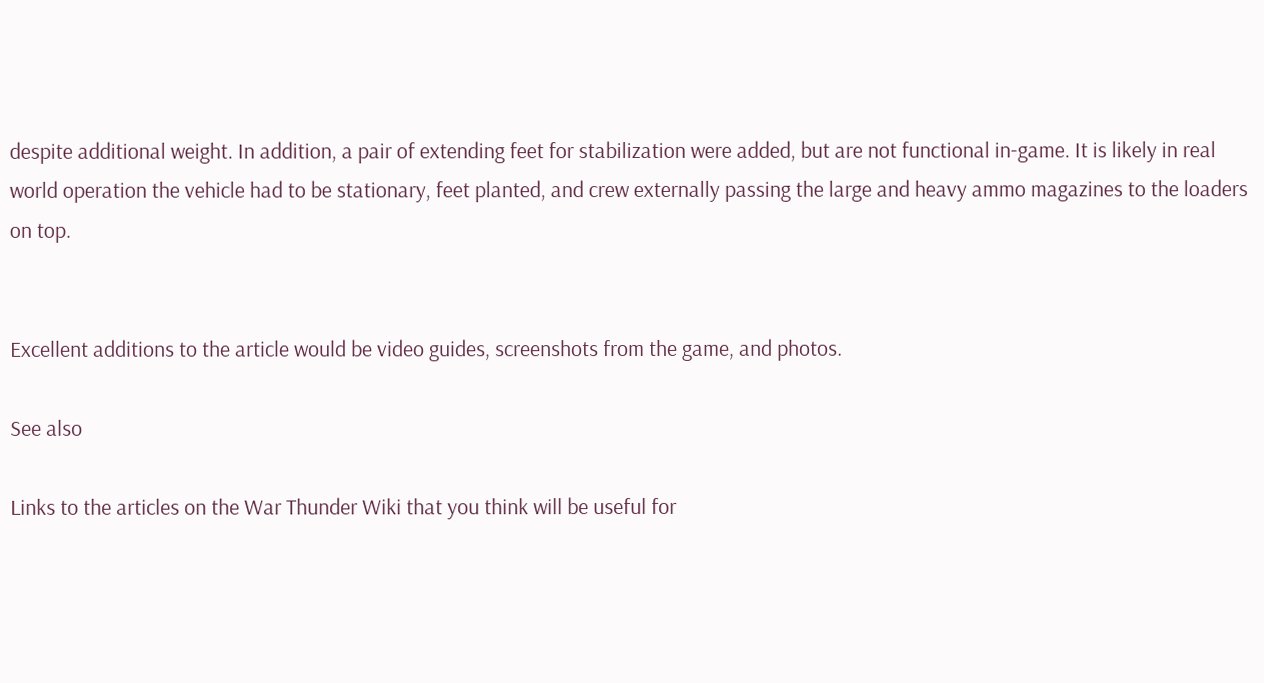despite additional weight. In addition, a pair of extending feet for stabilization were added, but are not functional in-game. It is likely in real world operation the vehicle had to be stationary, feet planted, and crew externally passing the large and heavy ammo magazines to the loaders on top.


Excellent additions to the article would be video guides, screenshots from the game, and photos.

See also

Links to the articles on the War Thunder Wiki that you think will be useful for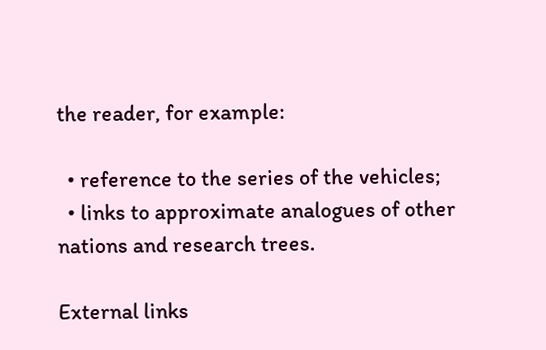the reader, for example:

  • reference to the series of the vehicles;
  • links to approximate analogues of other nations and research trees.

External links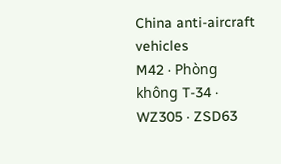China anti-aircraft vehicles
M42 · Phòng không T-34 · WZ305 · ZSD63